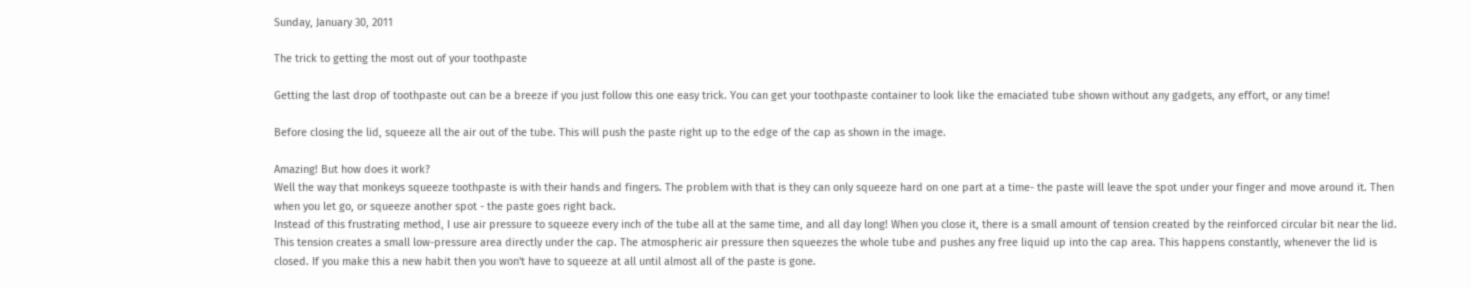Sunday, January 30, 2011

The trick to getting the most out of your toothpaste

Getting the last drop of toothpaste out can be a breeze if you just follow this one easy trick. You can get your toothpaste container to look like the emaciated tube shown without any gadgets, any effort, or any time!

Before closing the lid, squeeze all the air out of the tube. This will push the paste right up to the edge of the cap as shown in the image.

Amazing! But how does it work?
Well the way that monkeys squeeze toothpaste is with their hands and fingers. The problem with that is they can only squeeze hard on one part at a time- the paste will leave the spot under your finger and move around it. Then when you let go, or squeeze another spot - the paste goes right back.
Instead of this frustrating method, I use air pressure to squeeze every inch of the tube all at the same time, and all day long! When you close it, there is a small amount of tension created by the reinforced circular bit near the lid. This tension creates a small low-pressure area directly under the cap. The atmospheric air pressure then squeezes the whole tube and pushes any free liquid up into the cap area. This happens constantly, whenever the lid is closed. If you make this a new habit then you won't have to squeeze at all until almost all of the paste is gone.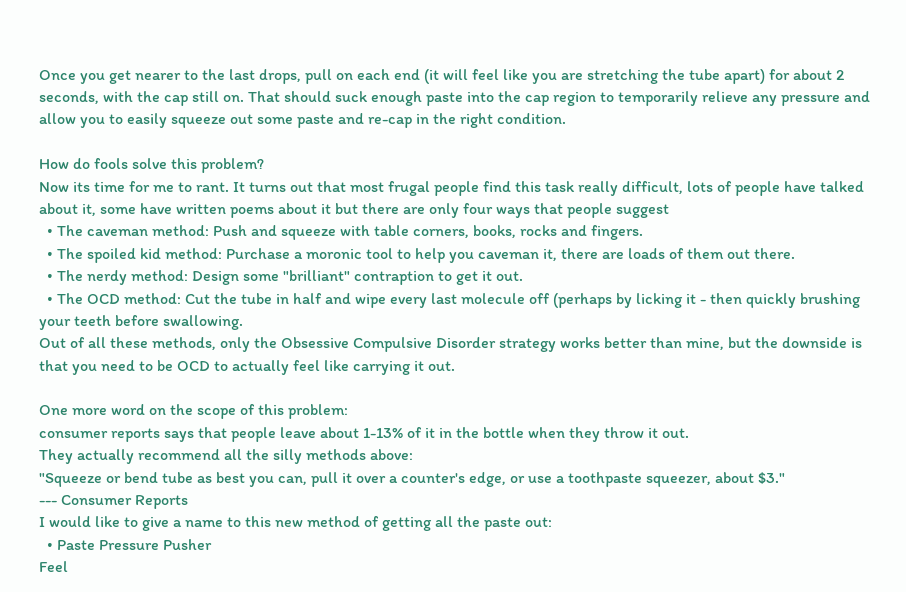Once you get nearer to the last drops, pull on each end (it will feel like you are stretching the tube apart) for about 2 seconds, with the cap still on. That should suck enough paste into the cap region to temporarily relieve any pressure and allow you to easily squeeze out some paste and re-cap in the right condition.

How do fools solve this problem?
Now its time for me to rant. It turns out that most frugal people find this task really difficult, lots of people have talked about it, some have written poems about it but there are only four ways that people suggest
  • The caveman method: Push and squeeze with table corners, books, rocks and fingers.
  • The spoiled kid method: Purchase a moronic tool to help you caveman it, there are loads of them out there.
  • The nerdy method: Design some "brilliant" contraption to get it out.
  • The OCD method: Cut the tube in half and wipe every last molecule off (perhaps by licking it - then quickly brushing your teeth before swallowing.
Out of all these methods, only the Obsessive Compulsive Disorder strategy works better than mine, but the downside is that you need to be OCD to actually feel like carrying it out.

One more word on the scope of this problem:
consumer reports says that people leave about 1-13% of it in the bottle when they throw it out.
They actually recommend all the silly methods above:
"Squeeze or bend tube as best you can, pull it over a counter's edge, or use a toothpaste squeezer, about $3."
--- Consumer Reports
I would like to give a name to this new method of getting all the paste out:
  • Paste Pressure Pusher
Feel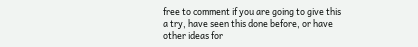free to comment if you are going to give this a try, have seen this done before, or have other ideas for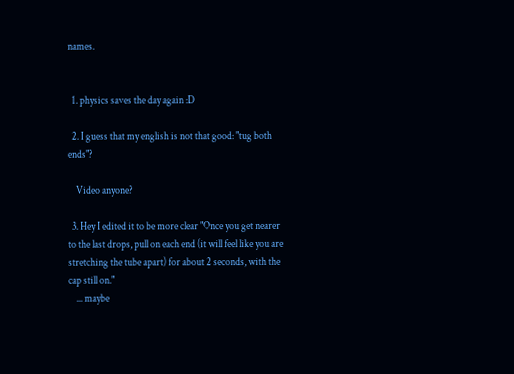names.


  1. physics saves the day again :D

  2. I guess that my english is not that good: "tug both ends"?

    Video anyone?

  3. Hey I edited it to be more clear "Once you get nearer to the last drops, pull on each end (it will feel like you are stretching the tube apart) for about 2 seconds, with the cap still on."
    ... maybe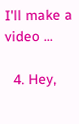I'll make a video ...

  4. Hey,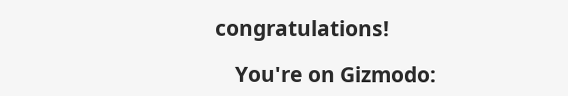congratulations!

    You're on Gizmodo: